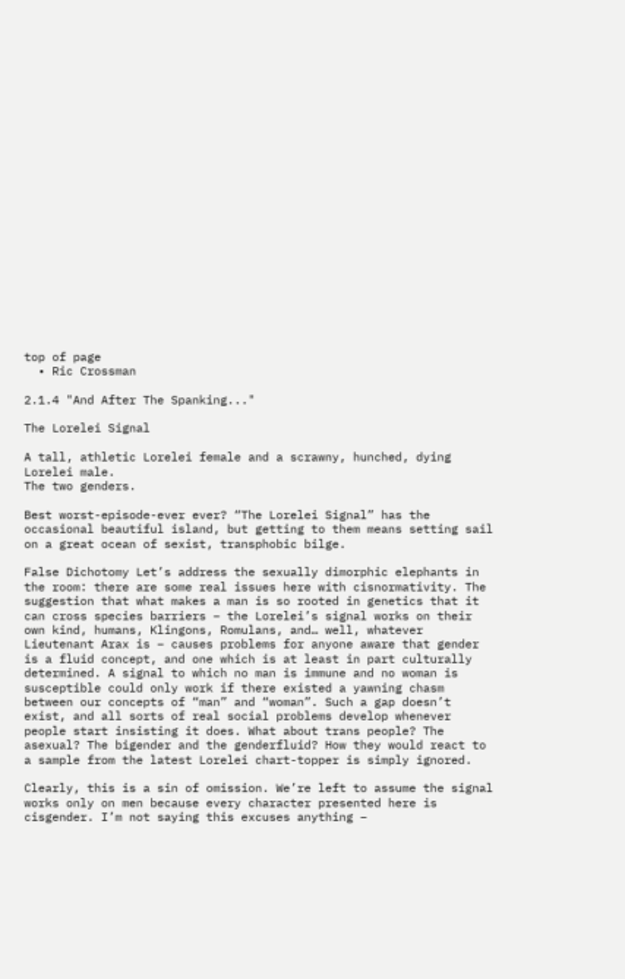top of page
  • Ric Crossman

2.1.4 "And After The Spanking..."

The Lorelei Signal

A tall, athletic Lorelei female and a scrawny, hunched, dying Lorelei male.
The two genders.

Best worst-episode-ever ever? “The Lorelei Signal” has the occasional beautiful island, but getting to them means setting sail on a great ocean of sexist, transphobic bilge.

False Dichotomy Let’s address the sexually dimorphic elephants in the room: there are some real issues here with cisnormativity. The suggestion that what makes a man is so rooted in genetics that it can cross species barriers – the Lorelei’s signal works on their own kind, humans, Klingons, Romulans, and… well, whatever Lieutenant Arax is – causes problems for anyone aware that gender is a fluid concept, and one which is at least in part culturally determined. A signal to which no man is immune and no woman is susceptible could only work if there existed a yawning chasm between our concepts of “man” and “woman”. Such a gap doesn’t exist, and all sorts of real social problems develop whenever people start insisting it does. What about trans people? The asexual? The bigender and the genderfluid? How they would react to a sample from the latest Lorelei chart-topper is simply ignored.

Clearly, this is a sin of omission. We’re left to assume the signal works only on men because every character presented here is cisgender. I’m not saying this excuses anything –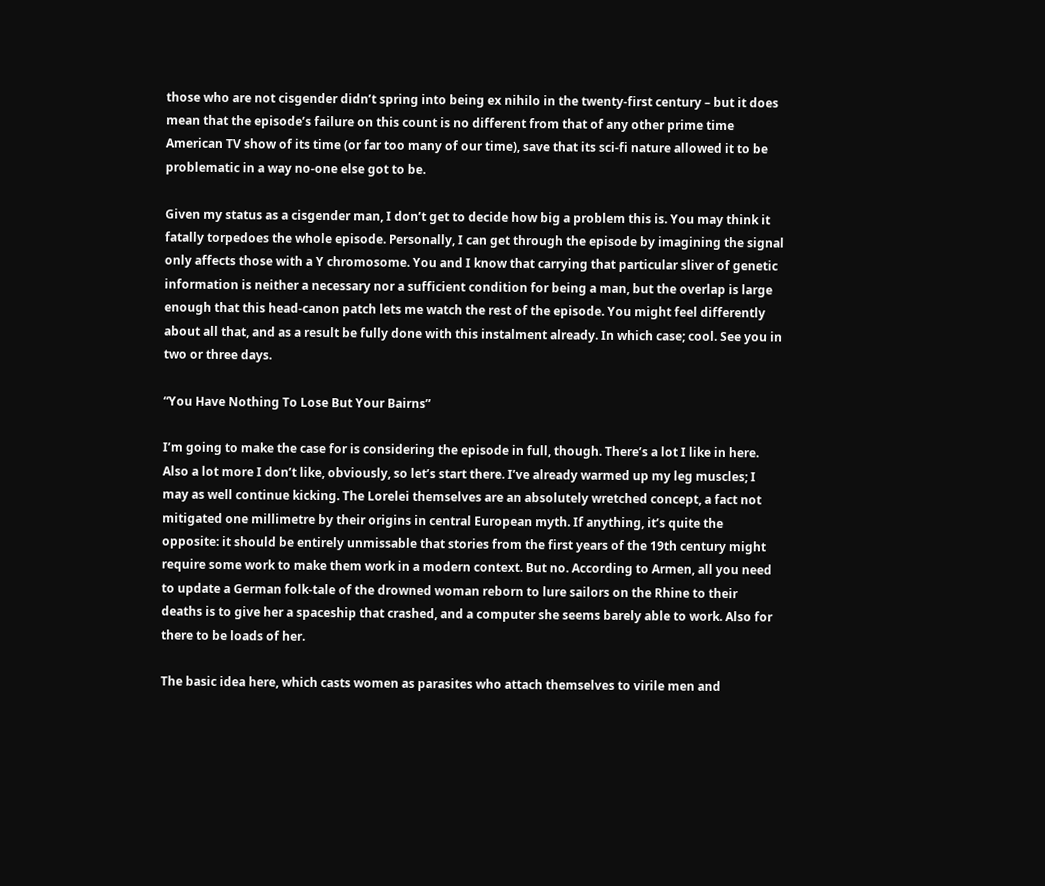those who are not cisgender didn’t spring into being ex nihilo in the twenty-first century – but it does mean that the episode’s failure on this count is no different from that of any other prime time American TV show of its time (or far too many of our time), save that its sci-fi nature allowed it to be problematic in a way no-one else got to be.

Given my status as a cisgender man, I don’t get to decide how big a problem this is. You may think it fatally torpedoes the whole episode. Personally, I can get through the episode by imagining the signal only affects those with a Y chromosome. You and I know that carrying that particular sliver of genetic information is neither a necessary nor a sufficient condition for being a man, but the overlap is large enough that this head-canon patch lets me watch the rest of the episode. You might feel differently about all that, and as a result be fully done with this instalment already. In which case; cool. See you in two or three days.

“You Have Nothing To Lose But Your Bairns”

I’m going to make the case for is considering the episode in full, though. There’s a lot I like in here. Also a lot more I don’t like, obviously, so let’s start there. I’ve already warmed up my leg muscles; I may as well continue kicking. The Lorelei themselves are an absolutely wretched concept, a fact not mitigated one millimetre by their origins in central European myth. If anything, it’s quite the opposite: it should be entirely unmissable that stories from the first years of the 19th century might require some work to make them work in a modern context. But no. According to Armen, all you need to update a German folk-tale of the drowned woman reborn to lure sailors on the Rhine to their deaths is to give her a spaceship that crashed, and a computer she seems barely able to work. Also for there to be loads of her.

The basic idea here, which casts women as parasites who attach themselves to virile men and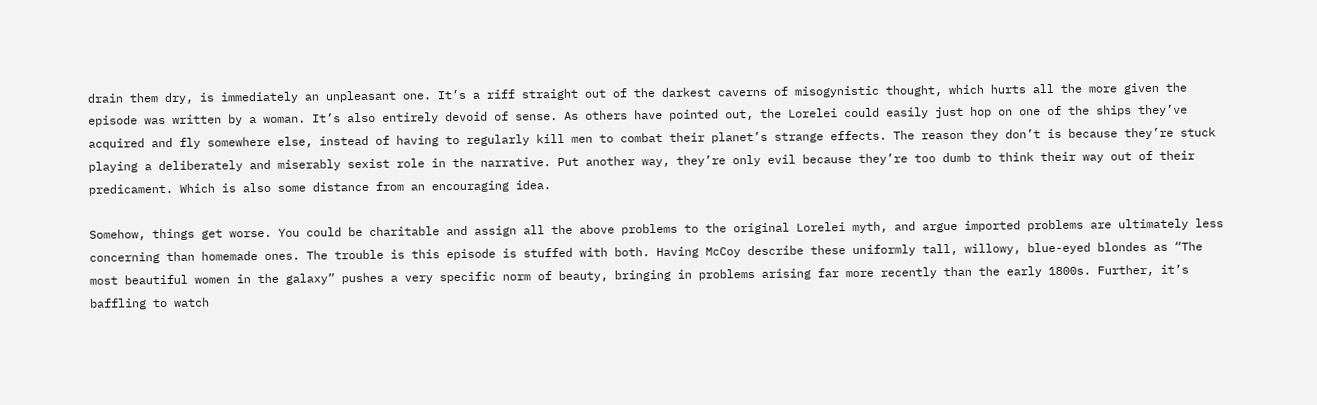drain them dry, is immediately an unpleasant one. It’s a riff straight out of the darkest caverns of misogynistic thought, which hurts all the more given the episode was written by a woman. It’s also entirely devoid of sense. As others have pointed out, the Lorelei could easily just hop on one of the ships they’ve acquired and fly somewhere else, instead of having to regularly kill men to combat their planet’s strange effects. The reason they don’t is because they’re stuck playing a deliberately and miserably sexist role in the narrative. Put another way, they’re only evil because they’re too dumb to think their way out of their predicament. Which is also some distance from an encouraging idea.

Somehow, things get worse. You could be charitable and assign all the above problems to the original Lorelei myth, and argue imported problems are ultimately less concerning than homemade ones. The trouble is this episode is stuffed with both. Having McCoy describe these uniformly tall, willowy, blue-eyed blondes as “The most beautiful women in the galaxy” pushes a very specific norm of beauty, bringing in problems arising far more recently than the early 1800s. Further, it’s baffling to watch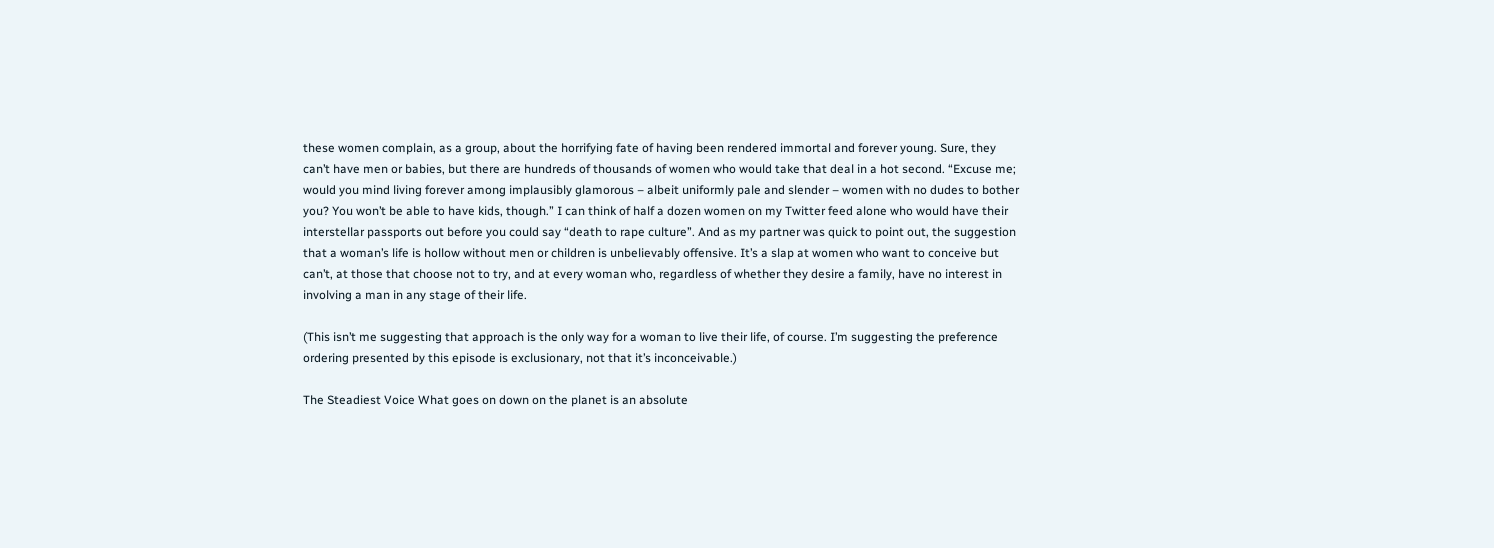these women complain, as a group, about the horrifying fate of having been rendered immortal and forever young. Sure, they can’t have men or babies, but there are hundreds of thousands of women who would take that deal in a hot second. “Excuse me; would you mind living forever among implausibly glamorous – albeit uniformly pale and slender – women with no dudes to bother you? You won’t be able to have kids, though.” I can think of half a dozen women on my Twitter feed alone who would have their interstellar passports out before you could say “death to rape culture”. And as my partner was quick to point out, the suggestion that a woman’s life is hollow without men or children is unbelievably offensive. It’s a slap at women who want to conceive but can’t, at those that choose not to try, and at every woman who, regardless of whether they desire a family, have no interest in involving a man in any stage of their life.

(This isn’t me suggesting that approach is the only way for a woman to live their life, of course. I’m suggesting the preference ordering presented by this episode is exclusionary, not that it’s inconceivable.)

The Steadiest Voice What goes on down on the planet is an absolute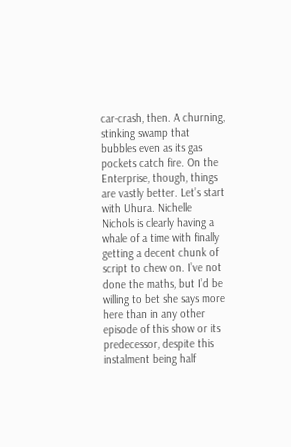car-crash, then. A churning, stinking swamp that bubbles even as its gas pockets catch fire. On the Enterprise, though, things are vastly better. Let’s start with Uhura. Nichelle Nichols is clearly having a whale of a time with finally getting a decent chunk of script to chew on. I’ve not done the maths, but I’d be willing to bet she says more here than in any other episode of this show or its predecessor, despite this instalment being half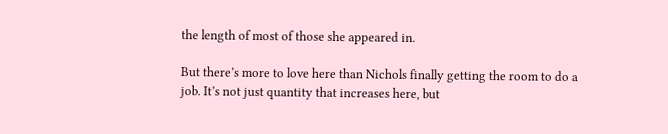the length of most of those she appeared in.

But there’s more to love here than Nichols finally getting the room to do a job. It’s not just quantity that increases here, but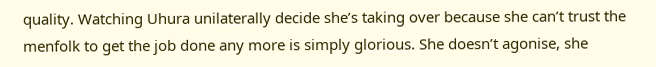quality. Watching Uhura unilaterally decide she’s taking over because she can’t trust the menfolk to get the job done any more is simply glorious. She doesn’t agonise, she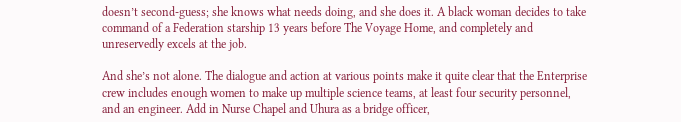doesn’t second-guess; she knows what needs doing, and she does it. A black woman decides to take command of a Federation starship 13 years before The Voyage Home, and completely and unreservedly excels at the job.

And she’s not alone. The dialogue and action at various points make it quite clear that the Enterprise crew includes enough women to make up multiple science teams, at least four security personnel, and an engineer. Add in Nurse Chapel and Uhura as a bridge officer,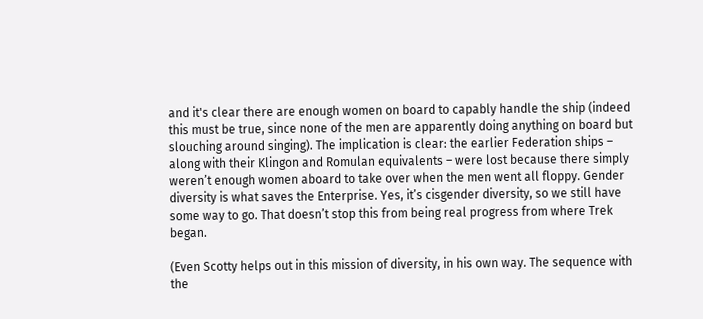and it's clear there are enough women on board to capably handle the ship (indeed this must be true, since none of the men are apparently doing anything on board but slouching around singing). The implication is clear: the earlier Federation ships – along with their Klingon and Romulan equivalents – were lost because there simply weren’t enough women aboard to take over when the men went all floppy. Gender diversity is what saves the Enterprise. Yes, it’s cisgender diversity, so we still have some way to go. That doesn’t stop this from being real progress from where Trek began.

(Even Scotty helps out in this mission of diversity, in his own way. The sequence with the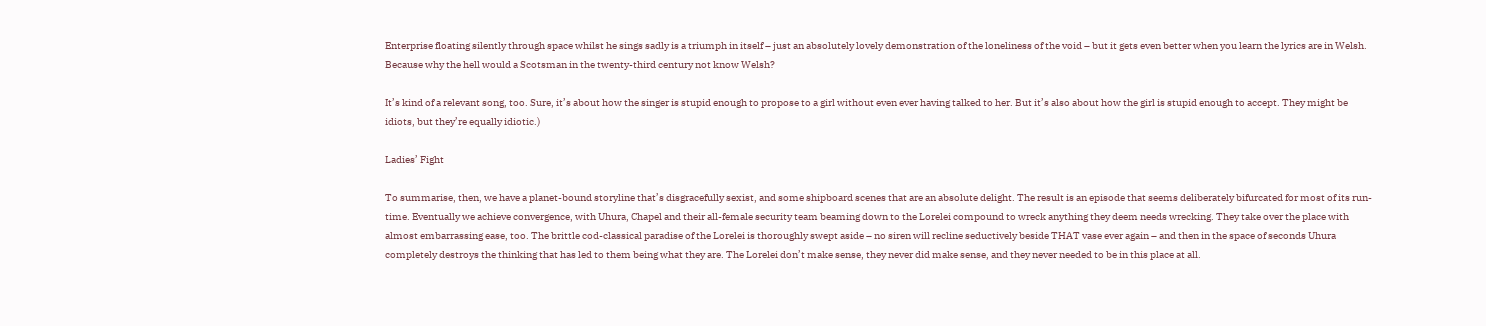Enterprise floating silently through space whilst he sings sadly is a triumph in itself – just an absolutely lovely demonstration of the loneliness of the void – but it gets even better when you learn the lyrics are in Welsh. Because why the hell would a Scotsman in the twenty-third century not know Welsh?

It’s kind of a relevant song, too. Sure, it’s about how the singer is stupid enough to propose to a girl without even ever having talked to her. But it’s also about how the girl is stupid enough to accept. They might be idiots, but they’re equally idiotic.)

Ladies’ Fight

To summarise, then, we have a planet-bound storyline that’s disgracefully sexist, and some shipboard scenes that are an absolute delight. The result is an episode that seems deliberately bifurcated for most of its run-time. Eventually we achieve convergence, with Uhura, Chapel and their all-female security team beaming down to the Lorelei compound to wreck anything they deem needs wrecking. They take over the place with almost embarrassing ease, too. The brittle cod-classical paradise of the Lorelei is thoroughly swept aside – no siren will recline seductively beside THAT vase ever again – and then in the space of seconds Uhura completely destroys the thinking that has led to them being what they are. The Lorelei don’t make sense, they never did make sense, and they never needed to be in this place at all.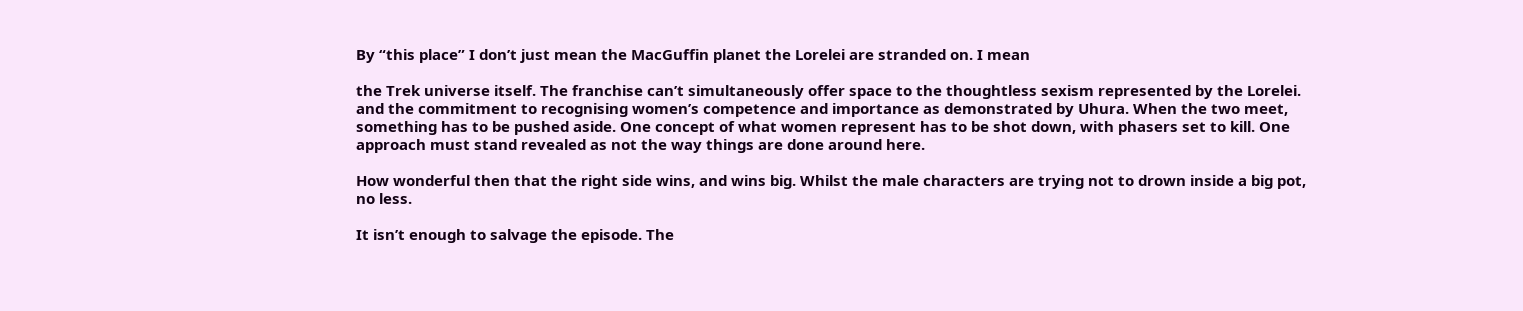By “this place” I don’t just mean the MacGuffin planet the Lorelei are stranded on. I mean

the Trek universe itself. The franchise can’t simultaneously offer space to the thoughtless sexism represented by the Lorelei. and the commitment to recognising women’s competence and importance as demonstrated by Uhura. When the two meet, something has to be pushed aside. One concept of what women represent has to be shot down, with phasers set to kill. One approach must stand revealed as not the way things are done around here.

How wonderful then that the right side wins, and wins big. Whilst the male characters are trying not to drown inside a big pot, no less.

It isn’t enough to salvage the episode. The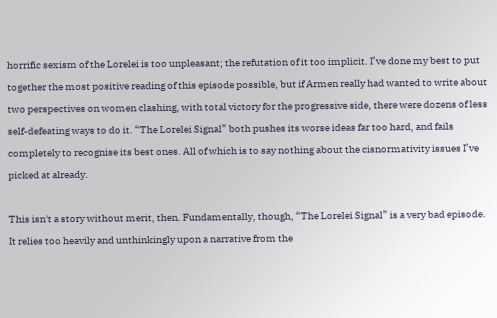horrific sexism of the Lorelei is too unpleasant; the refutation of it too implicit. I’ve done my best to put together the most positive reading of this episode possible, but if Armen really had wanted to write about two perspectives on women clashing, with total victory for the progressive side, there were dozens of less self-defeating ways to do it. “The Lorelei Signal” both pushes its worse ideas far too hard, and fails completely to recognise its best ones. All of which is to say nothing about the cisnormativity issues I’ve picked at already.

This isn't a story without merit, then. Fundamentally, though, “The Lorelei Signal” is a very bad episode. It relies too heavily and unthinkingly upon a narrative from the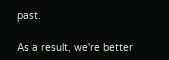past.

As a result, we're better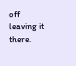off leaving it there.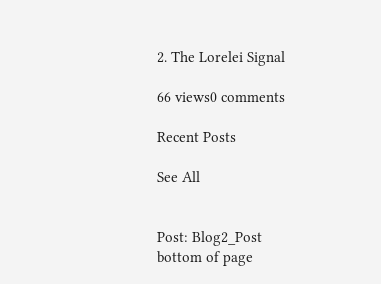2. The Lorelei Signal

66 views0 comments

Recent Posts

See All


Post: Blog2_Post
bottom of page